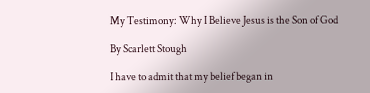My Testimony: Why I Believe Jesus is the Son of God

By Scarlett Stough

I have to admit that my belief began in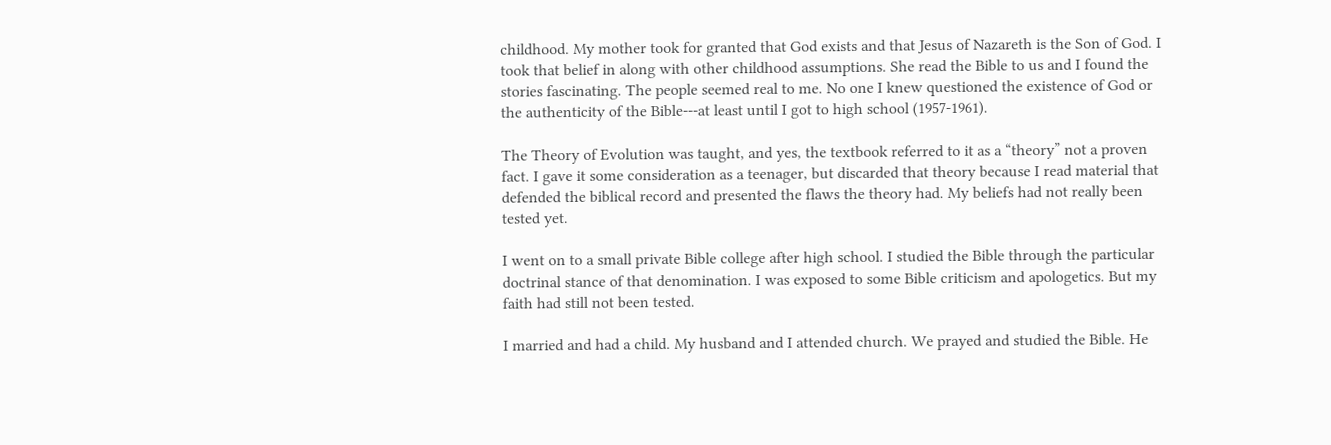childhood. My mother took for granted that God exists and that Jesus of Nazareth is the Son of God. I took that belief in along with other childhood assumptions. She read the Bible to us and I found the stories fascinating. The people seemed real to me. No one I knew questioned the existence of God or the authenticity of the Bible---at least until I got to high school (1957-1961).

The Theory of Evolution was taught, and yes, the textbook referred to it as a “theory” not a proven fact. I gave it some consideration as a teenager, but discarded that theory because I read material that defended the biblical record and presented the flaws the theory had. My beliefs had not really been tested yet.

I went on to a small private Bible college after high school. I studied the Bible through the particular doctrinal stance of that denomination. I was exposed to some Bible criticism and apologetics. But my faith had still not been tested.

I married and had a child. My husband and I attended church. We prayed and studied the Bible. He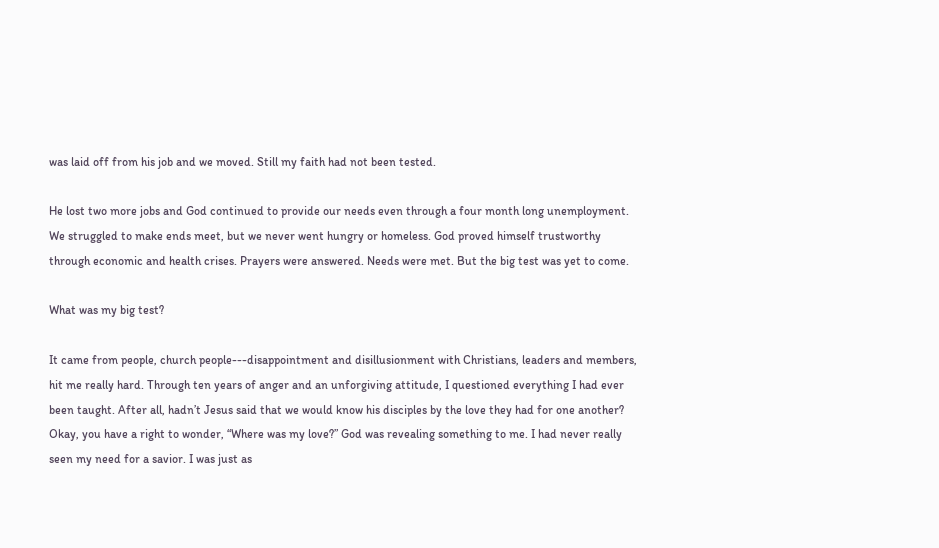was laid off from his job and we moved. Still my faith had not been tested.

He lost two more jobs and God continued to provide our needs even through a four month long unemployment. We struggled to make ends meet, but we never went hungry or homeless. God proved himself trustworthy through economic and health crises. Prayers were answered. Needs were met. But the big test was yet to come.

What was my big test?

It came from people, church people---disappointment and disillusionment with Christians, leaders and members, hit me really hard. Through ten years of anger and an unforgiving attitude, I questioned everything I had ever been taught. After all, hadn’t Jesus said that we would know his disciples by the love they had for one another? Okay, you have a right to wonder, “Where was my love?” God was revealing something to me. I had never really seen my need for a savior. I was just as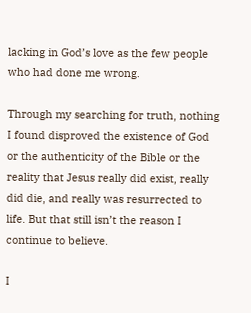lacking in God’s love as the few people who had done me wrong.

Through my searching for truth, nothing I found disproved the existence of God or the authenticity of the Bible or the reality that Jesus really did exist, really did die, and really was resurrected to life. But that still isn’t the reason I continue to believe.

I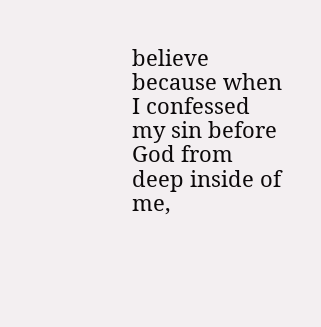believe because when I confessed my sin before God from deep inside of me,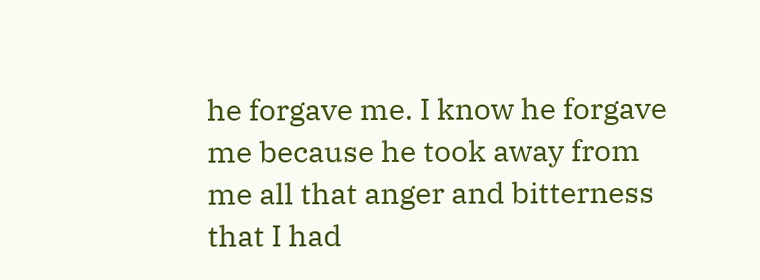he forgave me. I know he forgave me because he took away from me all that anger and bitterness that I had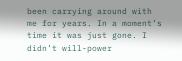been carrying around with me for years. In a moment’s time it was just gone. I didn’t will-power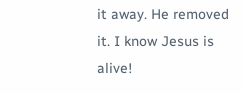it away. He removed it. I know Jesus is alive!